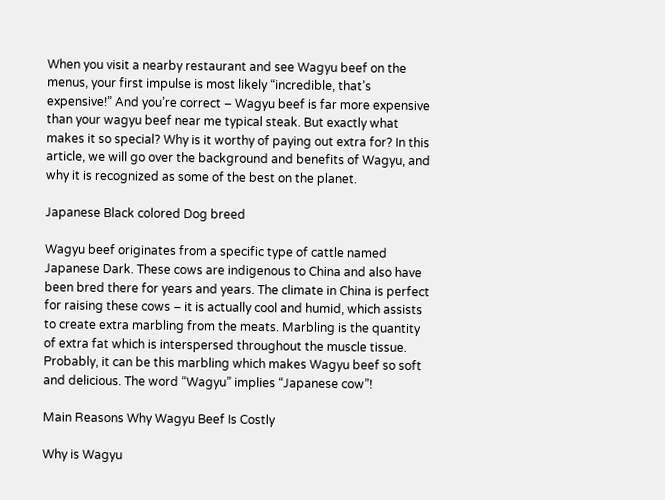When you visit a nearby restaurant and see Wagyu beef on the menus, your first impulse is most likely “incredible, that’s expensive!” And you’re correct – Wagyu beef is far more expensive than your wagyu beef near me typical steak. But exactly what makes it so special? Why is it worthy of paying out extra for? In this article, we will go over the background and benefits of Wagyu, and why it is recognized as some of the best on the planet.

Japanese Black colored Dog breed

Wagyu beef originates from a specific type of cattle named Japanese Dark. These cows are indigenous to China and also have been bred there for years and years. The climate in China is perfect for raising these cows – it is actually cool and humid, which assists to create extra marbling from the meats. Marbling is the quantity of extra fat which is interspersed throughout the muscle tissue. Probably, it can be this marbling which makes Wagyu beef so soft and delicious. The word “Wagyu” implies “Japanese cow”!

Main Reasons Why Wagyu Beef Is Costly

Why is Wagyu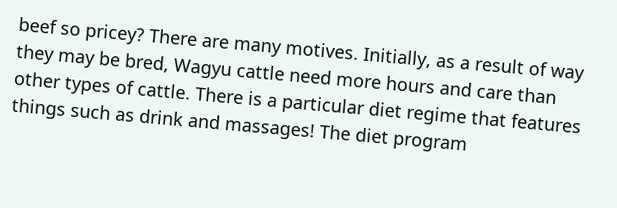beef so pricey? There are many motives. Initially, as a result of way they may be bred, Wagyu cattle need more hours and care than other types of cattle. There is a particular diet regime that features things such as drink and massages! The diet program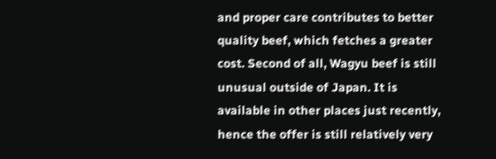and proper care contributes to better quality beef, which fetches a greater cost. Second of all, Wagyu beef is still unusual outside of Japan. It is available in other places just recently, hence the offer is still relatively very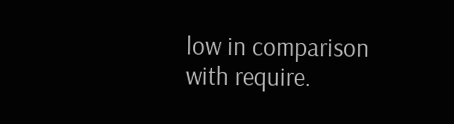low in comparison with require.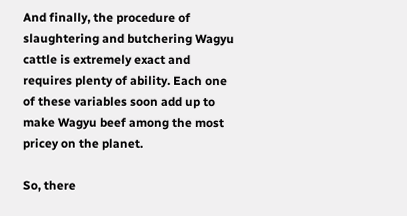And finally, the procedure of slaughtering and butchering Wagyu cattle is extremely exact and requires plenty of ability. Each one of these variables soon add up to make Wagyu beef among the most pricey on the planet.

So, there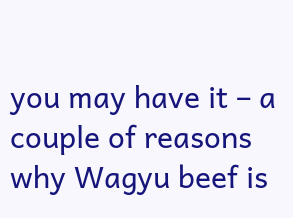you may have it – a couple of reasons why Wagyu beef is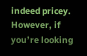indeed pricey. However, if you’re looking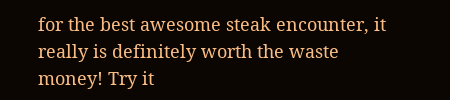for the best awesome steak encounter, it really is definitely worth the waste money! Try it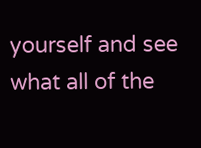yourself and see what all of the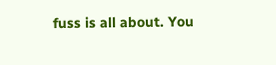fuss is all about. You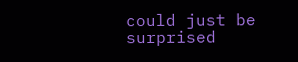could just be surprised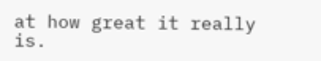at how great it really is.